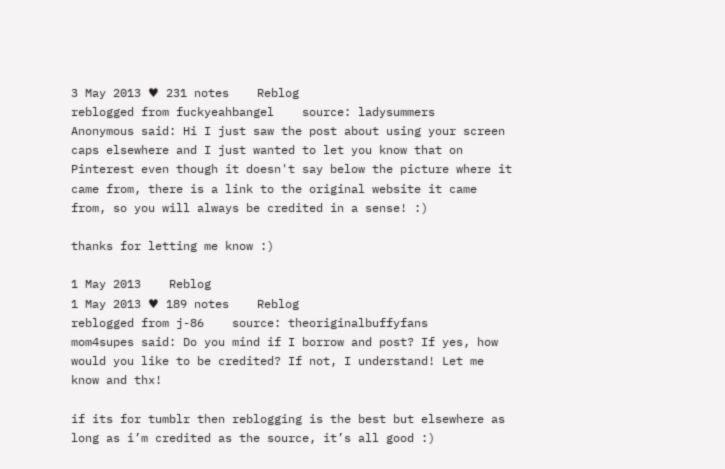3 May 2013 ♥ 231 notes    Reblog
reblogged from fuckyeahbangel    source: ladysummers
Anonymous said: Hi I just saw the post about using your screen caps elsewhere and I just wanted to let you know that on Pinterest even though it doesn't say below the picture where it came from, there is a link to the original website it came from, so you will always be credited in a sense! :)

thanks for letting me know :)

1 May 2013    Reblog
1 May 2013 ♥ 189 notes    Reblog
reblogged from j-86    source: theoriginalbuffyfans
mom4supes said: Do you mind if I borrow and post? If yes, how would you like to be credited? If not, I understand! Let me know and thx!

if its for tumblr then reblogging is the best but elsewhere as long as i’m credited as the source, it’s all good :)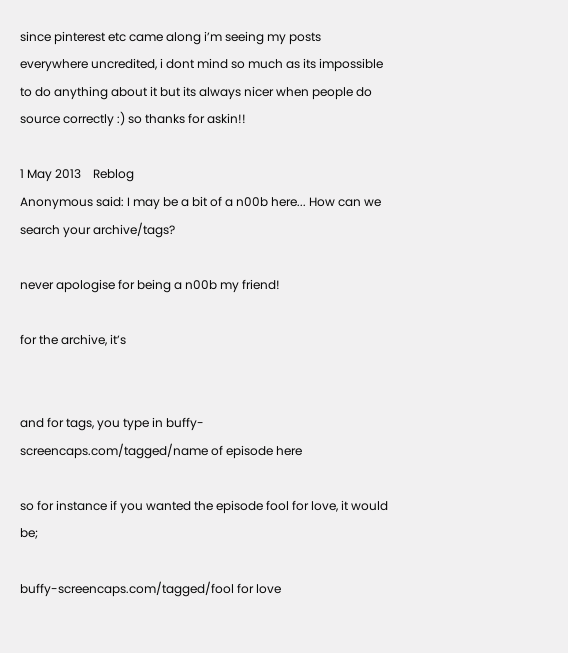since pinterest etc came along i’m seeing my posts everywhere uncredited, i dont mind so much as its impossible to do anything about it but its always nicer when people do source correctly :) so thanks for askin!!

1 May 2013    Reblog
Anonymous said: I may be a bit of a n00b here... How can we search your archive/tags?

never apologise for being a n00b my friend!

for the archive, it’s


and for tags, you type in buffy-screencaps.com/tagged/name of episode here

so for instance if you wanted the episode fool for love, it would be;

buffy-screencaps.com/tagged/fool for love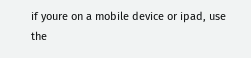if youre on a mobile device or ipad, use the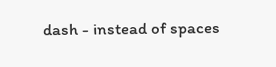dash - instead of spaces